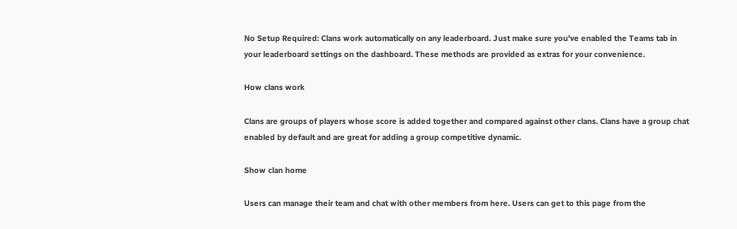No Setup Required: Clans work automatically on any leaderboard. Just make sure you've enabled the Teams tab in your leaderboard settings on the dashboard. These methods are provided as extras for your convenience.

How clans work

Clans are groups of players whose score is added together and compared against other clans. Clans have a group chat enabled by default and are great for adding a group competitive dynamic.

Show clan home

Users can manage their team and chat with other members from here. Users can get to this page from the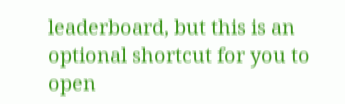leaderboard, but this is an optional shortcut for you to open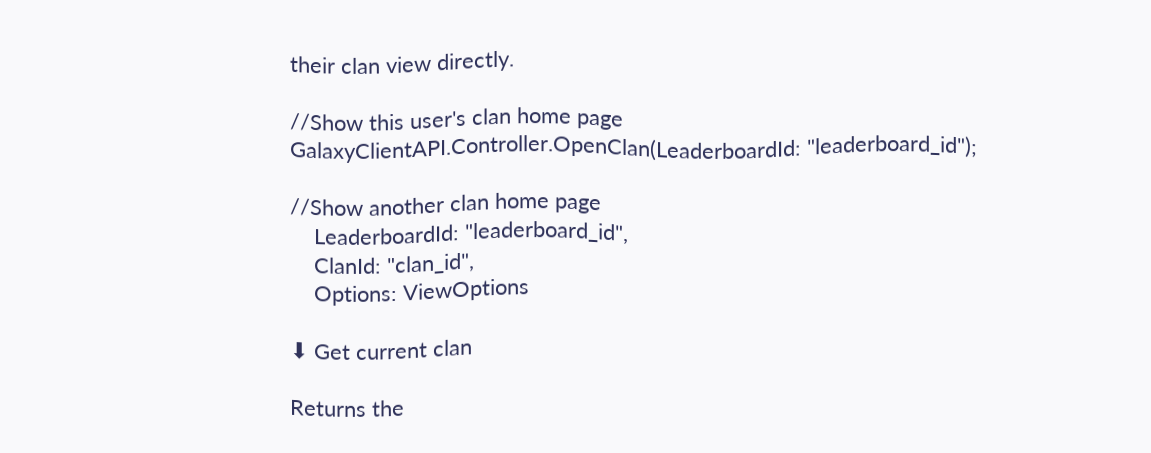their clan view directly.

//Show this user's clan home page
GalaxyClientAPI.Controller.OpenClan(LeaderboardId: "leaderboard_id");

//Show another clan home page
    LeaderboardId: "leaderboard_id",
    ClanId: "clan_id",
    Options: ViewOptions

⬇ Get current clan

Returns the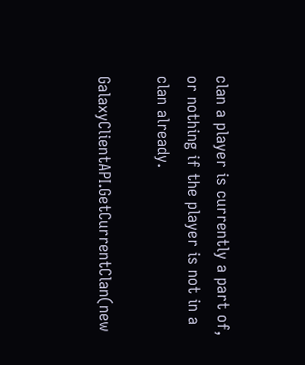clan a player is currently a part of, or nothing if the player is not in a clan already.

GalaxyClientAPI.GetCurrentClan(new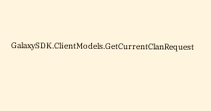GalaxySDK.ClientModels.GetCurrentClanRequest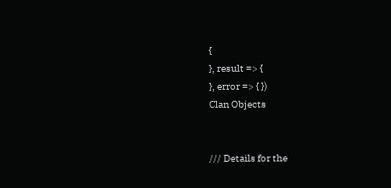{
}, result => {
}, error => { })
Clan Objects


/// Details for the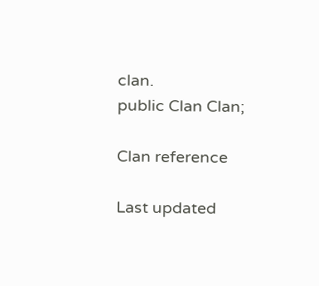clan.
public Clan Clan;

Clan reference

Last updated